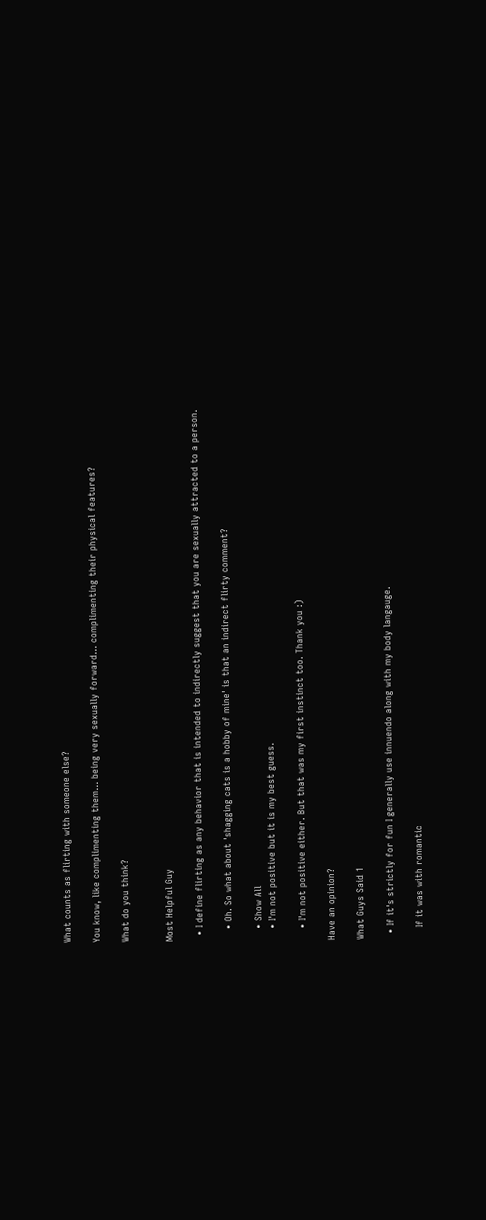What counts as flirting with someone else?

You know, like complimenting them... being very sexually forward... complimenting their physical features?

What do you think?


Most Helpful Guy

  • I define flirting as any behavior that is intended to indirectly suggest that you are sexually attracted to a person.

    • Oh. So what about 'shagging cats is a hobby of mine' is that an indirect flirty comment?

    • Show All
    • I'm not positive but it is my best guess.

    • I'm not positive either. But that was my first instinct too. Thank you :)

Have an opinion?

What Guys Said 1

  • If it's strictly for fun I generally use innuendo along with my body langauge.

    If it was with romantic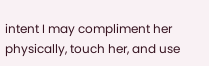intent I may compliment her physically, touch her, and use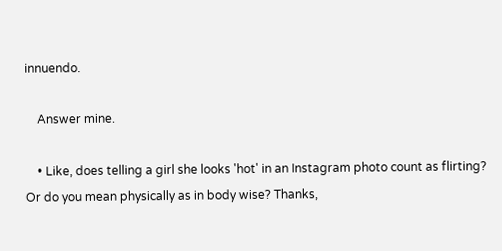innuendo.

    Answer mine.

    • Like, does telling a girl she looks 'hot' in an Instagram photo count as flirting? Or do you mean physically as in body wise? Thanks,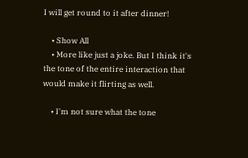I will get round to it after dinner!

    • Show All
    • More like just a joke. But I think it's the tone of the entire interaction that would make it flirting as well.

    • I'm not sure what the tone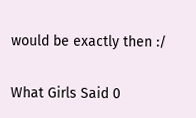would be exactly then :/

What Girls Said 0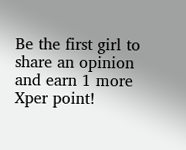Be the first girl to share an opinion
and earn 1 more Xper point!